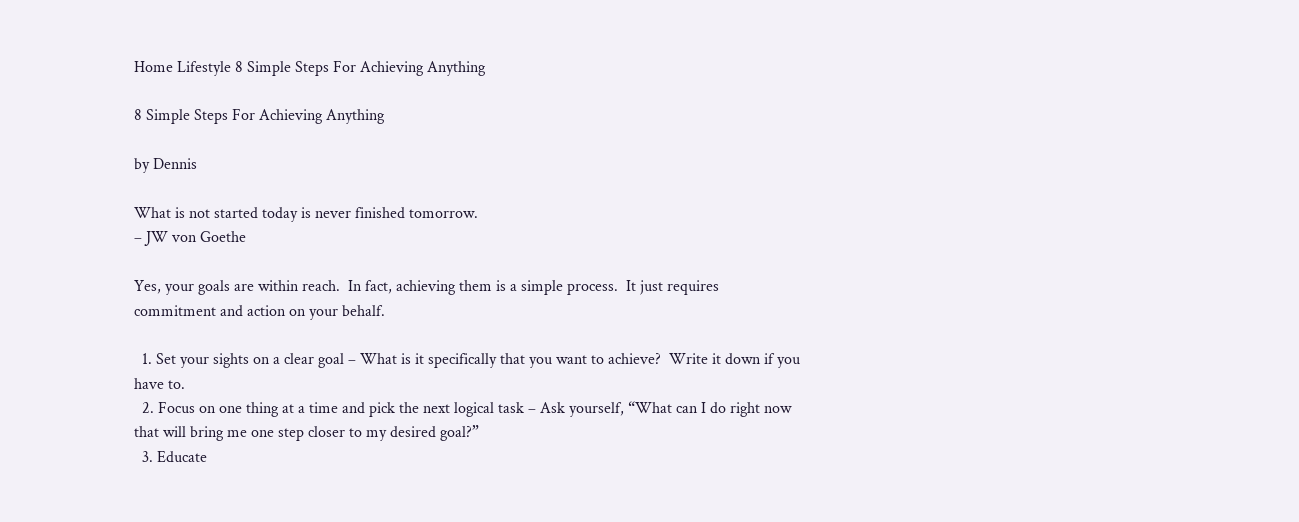Home Lifestyle 8 Simple Steps For Achieving Anything

8 Simple Steps For Achieving Anything

by Dennis

What is not started today is never finished tomorrow.
– JW von Goethe

Yes, your goals are within reach.  In fact, achieving them is a simple process.  It just requires commitment and action on your behalf.

  1. Set your sights on a clear goal – What is it specifically that you want to achieve?  Write it down if you have to.
  2. Focus on one thing at a time and pick the next logical task – Ask yourself, “What can I do right now that will bring me one step closer to my desired goal?”
  3. Educate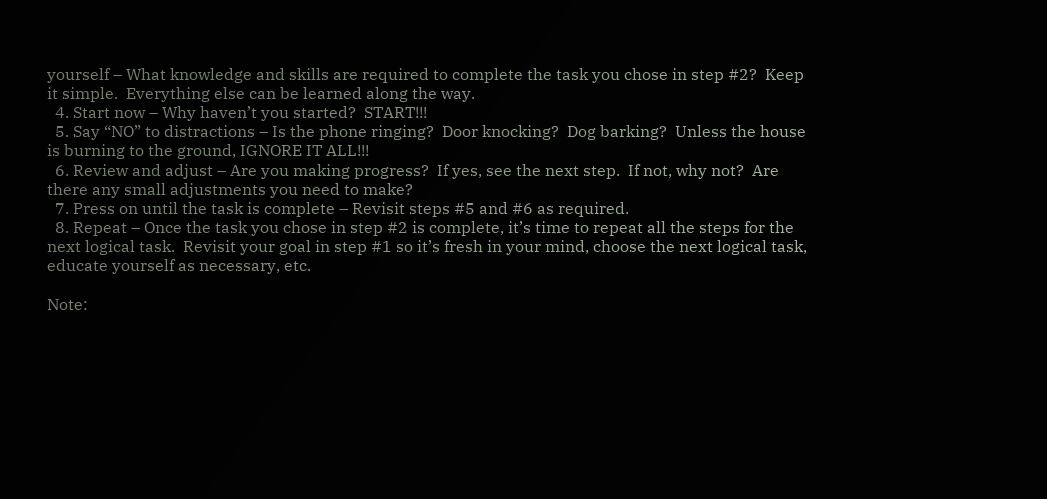yourself – What knowledge and skills are required to complete the task you chose in step #2?  Keep it simple.  Everything else can be learned along the way.
  4. Start now – Why haven’t you started?  START!!!
  5. Say “NO” to distractions – Is the phone ringing?  Door knocking?  Dog barking?  Unless the house is burning to the ground, IGNORE IT ALL!!!
  6. Review and adjust – Are you making progress?  If yes, see the next step.  If not, why not?  Are there any small adjustments you need to make?
  7. Press on until the task is complete – Revisit steps #5 and #6 as required.
  8. Repeat – Once the task you chose in step #2 is complete, it’s time to repeat all the steps for the next logical task.  Revisit your goal in step #1 so it’s fresh in your mind, choose the next logical task, educate yourself as necessary, etc.

Note: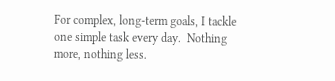For complex, long-term goals, I tackle one simple task every day.  Nothing more, nothing less.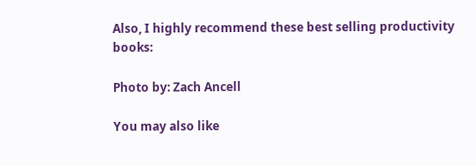Also, I highly recommend these best selling productivity books:

Photo by: Zach Ancell

You may also like